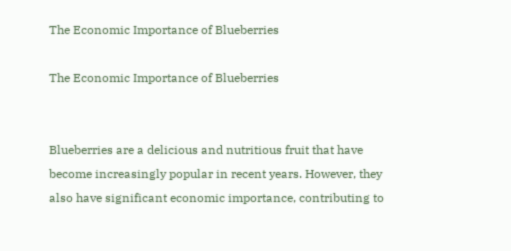The Economic Importance of Blueberries

The Economic Importance of Blueberries


Blueberries are a delicious and nutritious fruit that have become increasingly popular in recent years. However, they also have significant economic importance, contributing to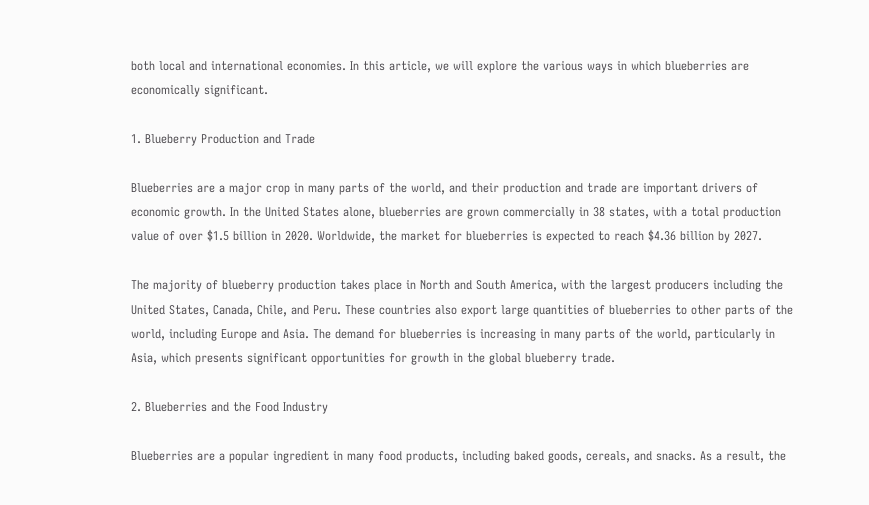both local and international economies. In this article, we will explore the various ways in which blueberries are economically significant.

1. Blueberry Production and Trade

Blueberries are a major crop in many parts of the world, and their production and trade are important drivers of economic growth. In the United States alone, blueberries are grown commercially in 38 states, with a total production value of over $1.5 billion in 2020. Worldwide, the market for blueberries is expected to reach $4.36 billion by 2027.

The majority of blueberry production takes place in North and South America, with the largest producers including the United States, Canada, Chile, and Peru. These countries also export large quantities of blueberries to other parts of the world, including Europe and Asia. The demand for blueberries is increasing in many parts of the world, particularly in Asia, which presents significant opportunities for growth in the global blueberry trade.

2. Blueberries and the Food Industry

Blueberries are a popular ingredient in many food products, including baked goods, cereals, and snacks. As a result, the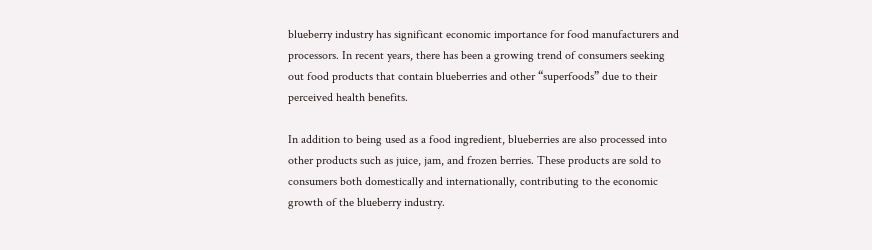blueberry industry has significant economic importance for food manufacturers and processors. In recent years, there has been a growing trend of consumers seeking out food products that contain blueberries and other “superfoods” due to their perceived health benefits.

In addition to being used as a food ingredient, blueberries are also processed into other products such as juice, jam, and frozen berries. These products are sold to consumers both domestically and internationally, contributing to the economic growth of the blueberry industry.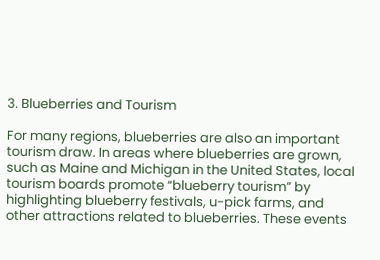3. Blueberries and Tourism

For many regions, blueberries are also an important tourism draw. In areas where blueberries are grown, such as Maine and Michigan in the United States, local tourism boards promote “blueberry tourism” by highlighting blueberry festivals, u-pick farms, and other attractions related to blueberries. These events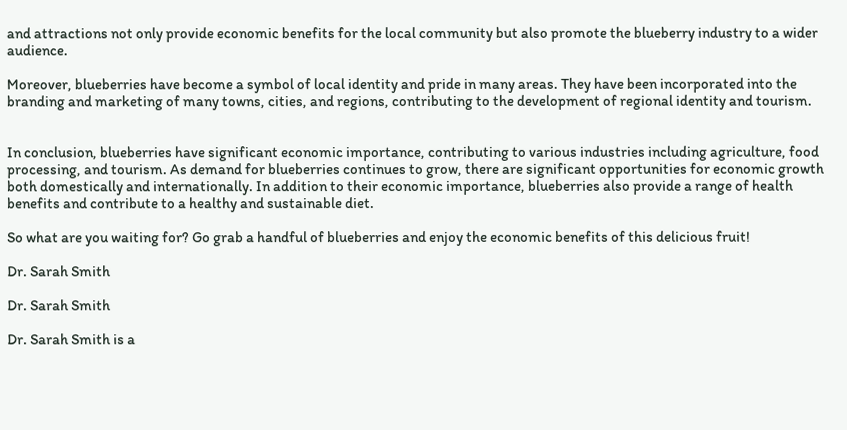and attractions not only provide economic benefits for the local community but also promote the blueberry industry to a wider audience.

Moreover, blueberries have become a symbol of local identity and pride in many areas. They have been incorporated into the branding and marketing of many towns, cities, and regions, contributing to the development of regional identity and tourism.


In conclusion, blueberries have significant economic importance, contributing to various industries including agriculture, food processing, and tourism. As demand for blueberries continues to grow, there are significant opportunities for economic growth both domestically and internationally. In addition to their economic importance, blueberries also provide a range of health benefits and contribute to a healthy and sustainable diet.

So what are you waiting for? Go grab a handful of blueberries and enjoy the economic benefits of this delicious fruit!

Dr. Sarah Smith

Dr. Sarah Smith

Dr. Sarah Smith is a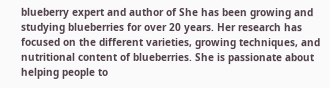blueberry expert and author of She has been growing and studying blueberries for over 20 years. Her research has focused on the different varieties, growing techniques, and nutritional content of blueberries. She is passionate about helping people to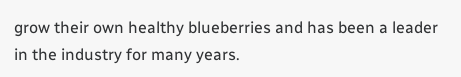grow their own healthy blueberries and has been a leader in the industry for many years.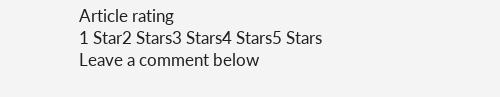Article rating
1 Star2 Stars3 Stars4 Stars5 Stars
Leave a comment below